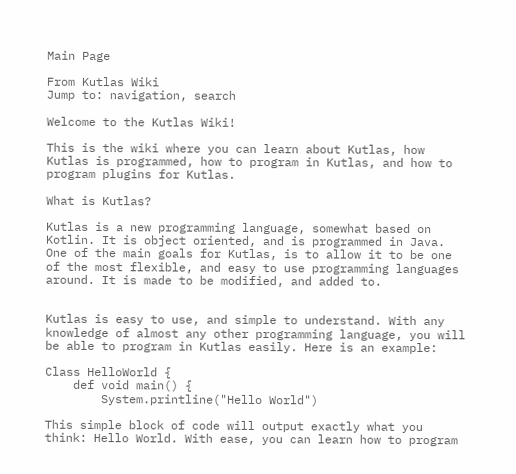Main Page

From Kutlas Wiki
Jump to: navigation, search

Welcome to the Kutlas Wiki!

This is the wiki where you can learn about Kutlas, how Kutlas is programmed, how to program in Kutlas, and how to program plugins for Kutlas.

What is Kutlas?

Kutlas is a new programming language, somewhat based on Kotlin. It is object oriented, and is programmed in Java. One of the main goals for Kutlas, is to allow it to be one of the most flexible, and easy to use programming languages around. It is made to be modified, and added to.


Kutlas is easy to use, and simple to understand. With any knowledge of almost any other programming language, you will be able to program in Kutlas easily. Here is an example:

Class HelloWorld {
    def void main() {
        System.printline("Hello World")

This simple block of code will output exactly what you think: Hello World. With ease, you can learn how to program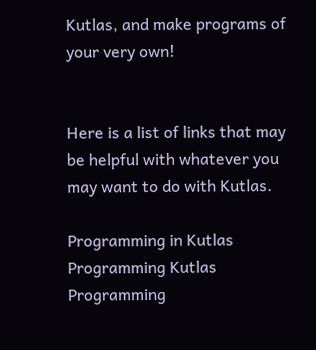Kutlas, and make programs of your very own!


Here is a list of links that may be helpful with whatever you may want to do with Kutlas.

Programming in Kutlas Programming Kutlas Programming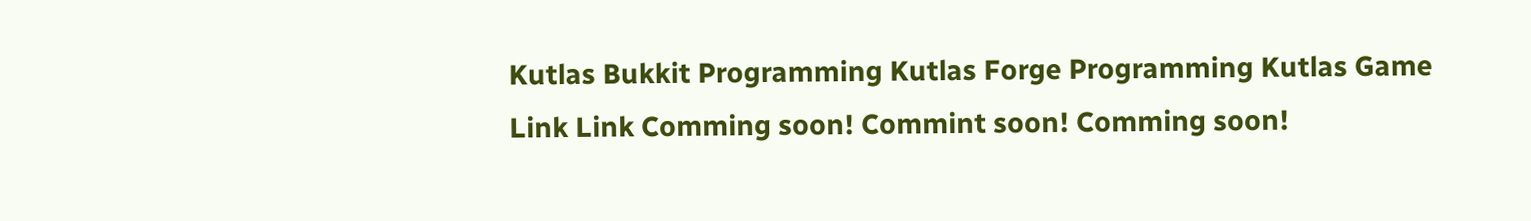Kutlas Bukkit Programming Kutlas Forge Programming Kutlas Game
Link Link Comming soon! Commint soon! Comming soon!